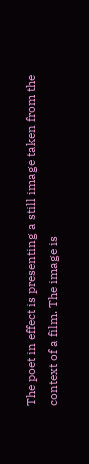The poet in effect is presenting a still image taken from the context of a film. The image is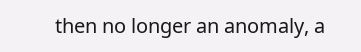then no longer an anomaly, a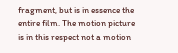fragment, but is in essence the entire film. The motion picture is in this respect not a motion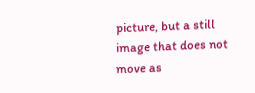picture, but a still image that does not move as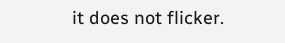it does not flicker.